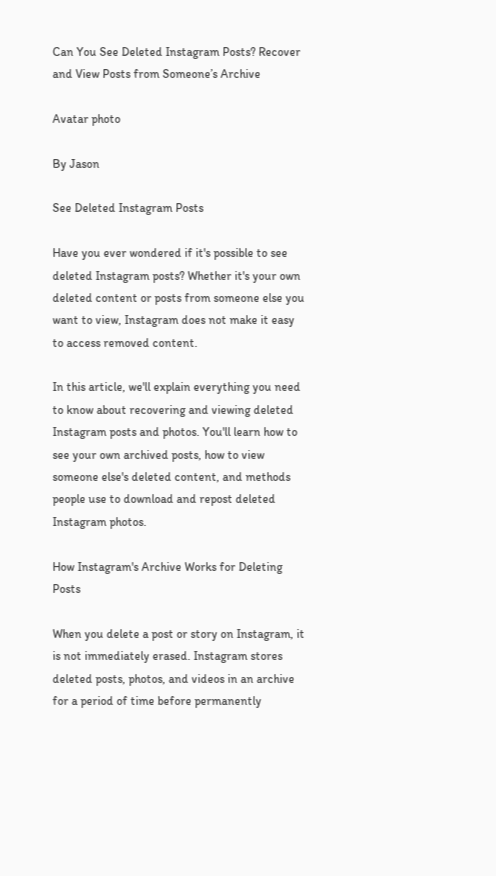Can You See Deleted Instagram Posts? Recover and View Posts from Someone’s Archive

Avatar photo

By Jason

See Deleted Instagram Posts

Have you ever wondered if it's possible to see deleted Instagram posts? Whether it's your own deleted content or posts from someone else you want to view, Instagram does not make it easy to access removed content.

In this article, we'll explain everything you need to know about recovering and viewing deleted Instagram posts and photos. You'll learn how to see your own archived posts, how to view someone else's deleted content, and methods people use to download and repost deleted Instagram photos.

How Instagram's Archive Works for Deleting Posts

When you delete a post or story on Instagram, it is not immediately erased. Instagram stores deleted posts, photos, and videos in an archive for a period of time before permanently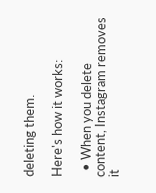deleting them.

Here's how it works:

  • When you delete content, Instagram removes it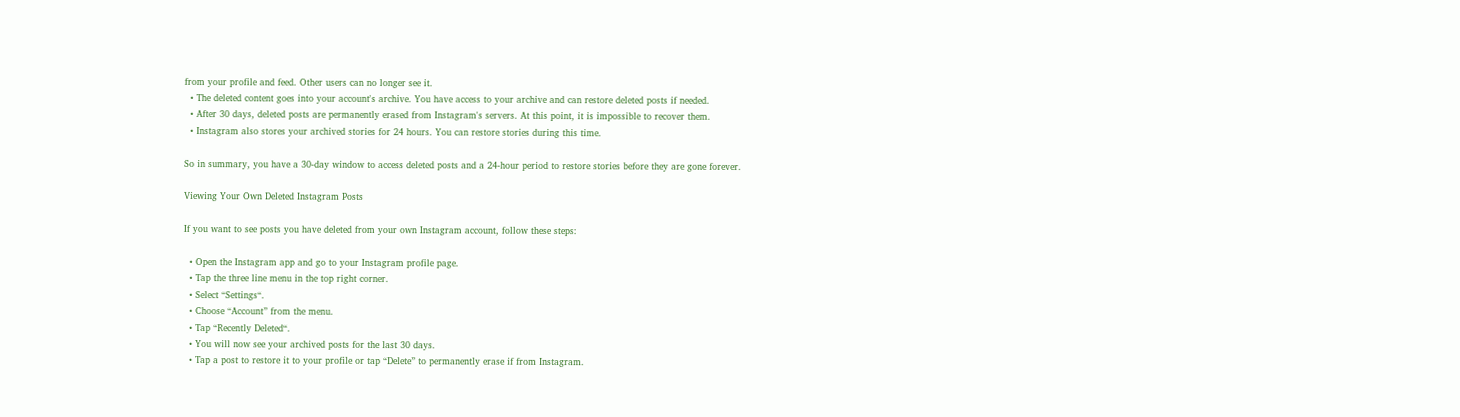from your profile and feed. Other users can no longer see it.
  • The deleted content goes into your account's archive. You have access to your archive and can restore deleted posts if needed.
  • After 30 days, deleted posts are permanently erased from Instagram's servers. At this point, it is impossible to recover them.
  • Instagram also stores your archived stories for 24 hours. You can restore stories during this time.

So in summary, you have a 30-day window to access deleted posts and a 24-hour period to restore stories before they are gone forever.

Viewing Your Own Deleted Instagram Posts

If you want to see posts you have deleted from your own Instagram account, follow these steps:

  • Open the Instagram app and go to your Instagram profile page.
  • Tap the three line menu in the top right corner.
  • Select “Settings“.
  • Choose “Account” from the menu.
  • Tap “Recently Deleted“.
  • You will now see your archived posts for the last 30 days.
  • Tap a post to restore it to your profile or tap “Delete” to permanently erase if from Instagram.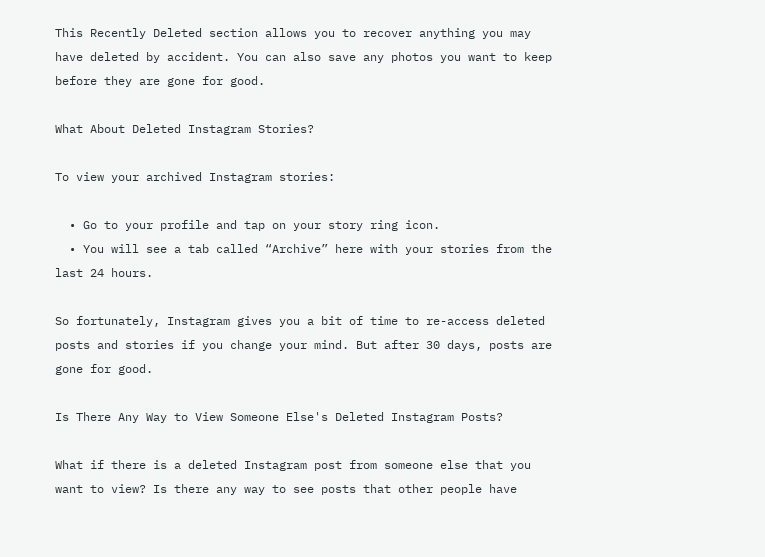This Recently Deleted section allows you to recover anything you may have deleted by accident. You can also save any photos you want to keep before they are gone for good.

What About Deleted Instagram Stories?

To view your archived Instagram stories:

  • Go to your profile and tap on your story ring icon.
  • You will see a tab called “Archive” here with your stories from the last 24 hours.

So fortunately, Instagram gives you a bit of time to re-access deleted posts and stories if you change your mind. But after 30 days, posts are gone for good.

Is There Any Way to View Someone Else's Deleted Instagram Posts?

What if there is a deleted Instagram post from someone else that you want to view? Is there any way to see posts that other people have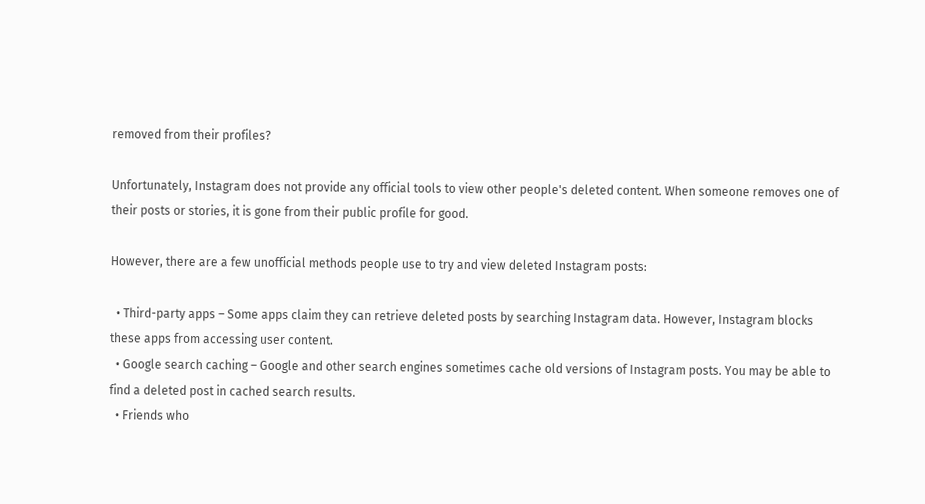removed from their profiles?

Unfortunately, Instagram does not provide any official tools to view other people's deleted content. When someone removes one of their posts or stories, it is gone from their public profile for good.

However, there are a few unofficial methods people use to try and view deleted Instagram posts:

  • Third-party apps – Some apps claim they can retrieve deleted posts by searching Instagram data. However, Instagram blocks these apps from accessing user content.
  • Google search caching – Google and other search engines sometimes cache old versions of Instagram posts. You may be able to find a deleted post in cached search results.
  • Friends who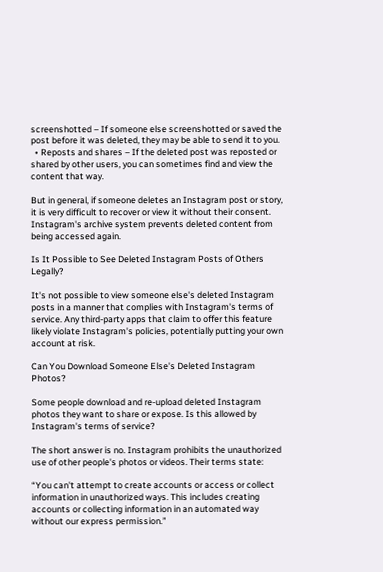screenshotted – If someone else screenshotted or saved the post before it was deleted, they may be able to send it to you.
  • Reposts and shares – If the deleted post was reposted or shared by other users, you can sometimes find and view the content that way.

But in general, if someone deletes an Instagram post or story, it is very difficult to recover or view it without their consent. Instagram's archive system prevents deleted content from being accessed again.

Is It Possible to See Deleted Instagram Posts of Others Legally?

It's not possible to view someone else's deleted Instagram posts in a manner that complies with Instagram's terms of service. Any third-party apps that claim to offer this feature likely violate Instagram's policies, potentially putting your own account at risk.

Can You Download Someone Else's Deleted Instagram Photos?

Some people download and re-upload deleted Instagram photos they want to share or expose. Is this allowed by Instagram's terms of service?

The short answer is no. Instagram prohibits the unauthorized use of other people's photos or videos. Their terms state:

“You can't attempt to create accounts or access or collect information in unauthorized ways. This includes creating accounts or collecting information in an automated way without our express permission.”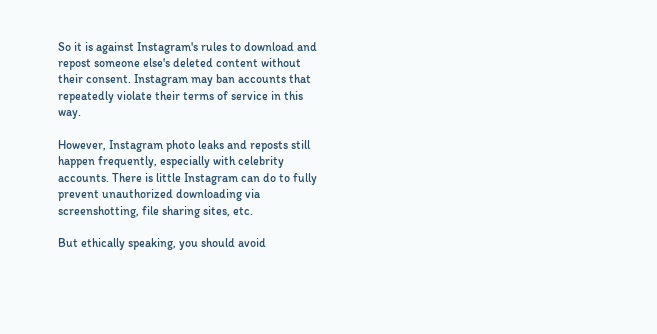So it is against Instagram's rules to download and repost someone else's deleted content without their consent. Instagram may ban accounts that repeatedly violate their terms of service in this way.

However, Instagram photo leaks and reposts still happen frequently, especially with celebrity accounts. There is little Instagram can do to fully prevent unauthorized downloading via screenshotting, file sharing sites, etc.

But ethically speaking, you should avoid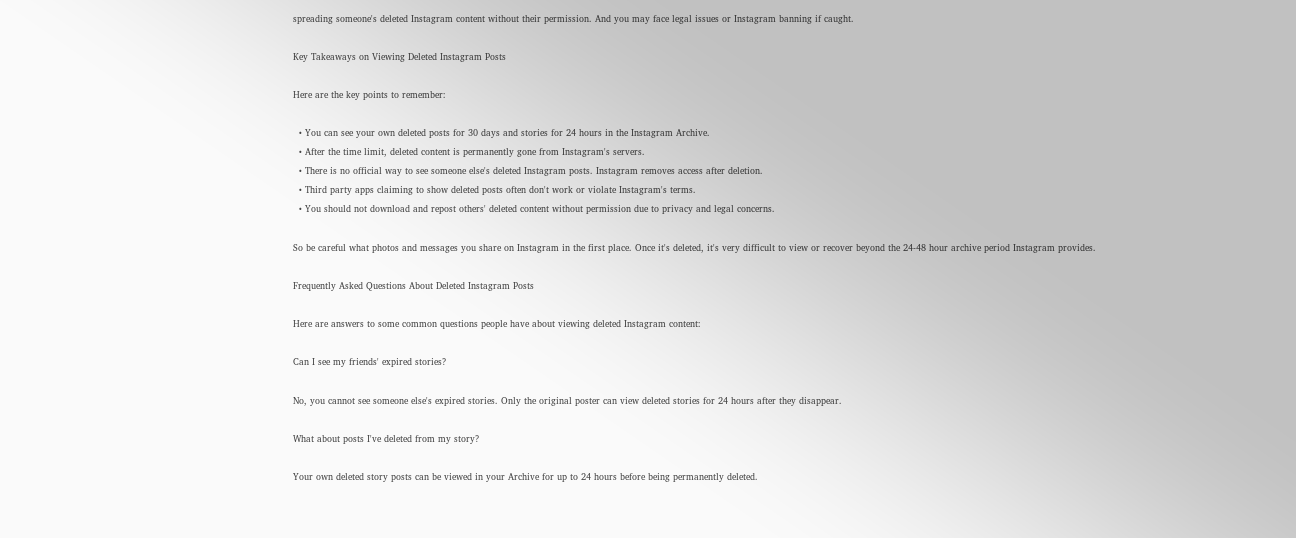spreading someone's deleted Instagram content without their permission. And you may face legal issues or Instagram banning if caught.

Key Takeaways on Viewing Deleted Instagram Posts

Here are the key points to remember:

  • You can see your own deleted posts for 30 days and stories for 24 hours in the Instagram Archive.
  • After the time limit, deleted content is permanently gone from Instagram's servers.
  • There is no official way to see someone else's deleted Instagram posts. Instagram removes access after deletion.
  • Third party apps claiming to show deleted posts often don't work or violate Instagram's terms.
  • You should not download and repost others' deleted content without permission due to privacy and legal concerns.

So be careful what photos and messages you share on Instagram in the first place. Once it's deleted, it's very difficult to view or recover beyond the 24-48 hour archive period Instagram provides.

Frequently Asked Questions About Deleted Instagram Posts

Here are answers to some common questions people have about viewing deleted Instagram content:

Can I see my friends' expired stories?

No, you cannot see someone else's expired stories. Only the original poster can view deleted stories for 24 hours after they disappear.

What about posts I've deleted from my story?

Your own deleted story posts can be viewed in your Archive for up to 24 hours before being permanently deleted.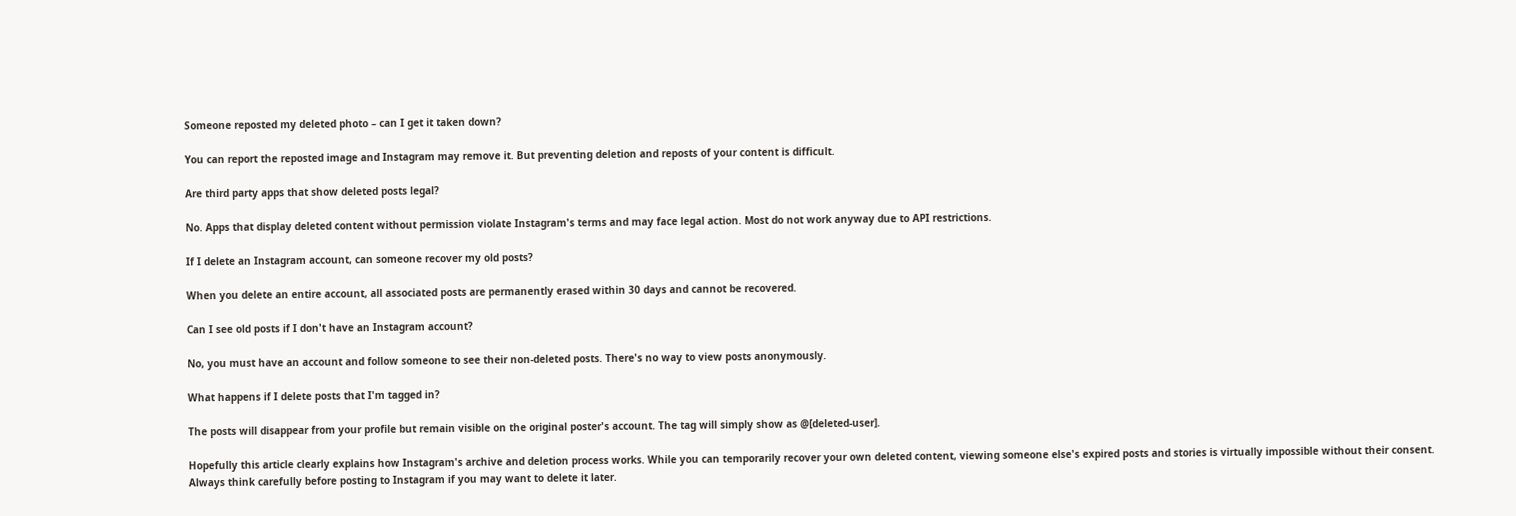Someone reposted my deleted photo – can I get it taken down?

You can report the reposted image and Instagram may remove it. But preventing deletion and reposts of your content is difficult.

Are third party apps that show deleted posts legal?

No. Apps that display deleted content without permission violate Instagram's terms and may face legal action. Most do not work anyway due to API restrictions.

If I delete an Instagram account, can someone recover my old posts?

When you delete an entire account, all associated posts are permanently erased within 30 days and cannot be recovered.

Can I see old posts if I don't have an Instagram account?

No, you must have an account and follow someone to see their non-deleted posts. There's no way to view posts anonymously.

What happens if I delete posts that I'm tagged in?

The posts will disappear from your profile but remain visible on the original poster's account. The tag will simply show as @[deleted-user].

Hopefully this article clearly explains how Instagram's archive and deletion process works. While you can temporarily recover your own deleted content, viewing someone else's expired posts and stories is virtually impossible without their consent. Always think carefully before posting to Instagram if you may want to delete it later.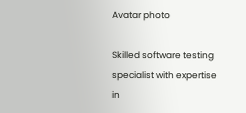Avatar photo

Skilled software testing specialist with expertise in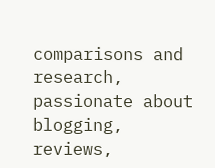comparisons and research, passionate about blogging, reviews,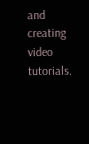and creating video tutorials.